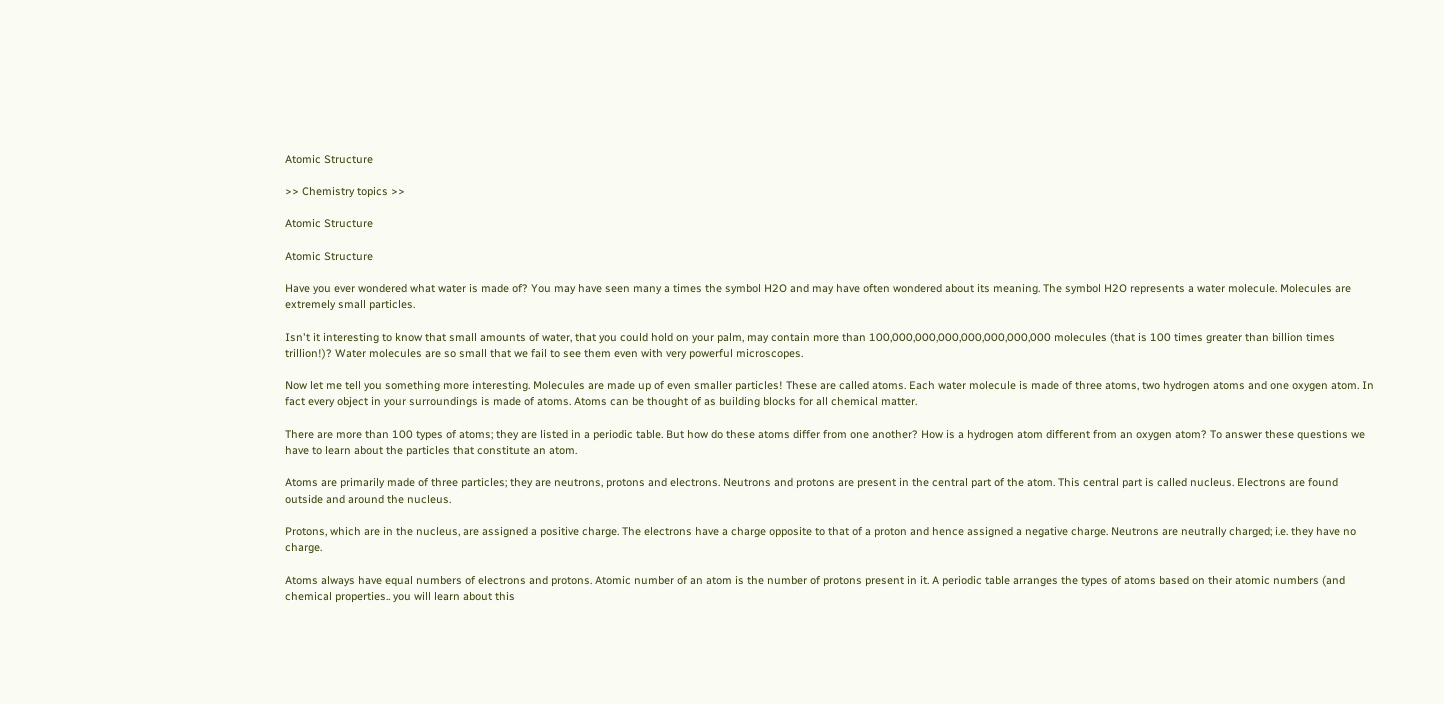Atomic Structure

>> Chemistry topics >>

Atomic Structure

Atomic Structure

Have you ever wondered what water is made of? You may have seen many a times the symbol H2O and may have often wondered about its meaning. The symbol H2O represents a water molecule. Molecules are extremely small particles.

Isn't it interesting to know that small amounts of water, that you could hold on your palm, may contain more than 100,000,000,000,000,000,000,000 molecules (that is 100 times greater than billion times trillion!)? Water molecules are so small that we fail to see them even with very powerful microscopes.

Now let me tell you something more interesting. Molecules are made up of even smaller particles! These are called atoms. Each water molecule is made of three atoms, two hydrogen atoms and one oxygen atom. In fact every object in your surroundings is made of atoms. Atoms can be thought of as building blocks for all chemical matter.

There are more than 100 types of atoms; they are listed in a periodic table. But how do these atoms differ from one another? How is a hydrogen atom different from an oxygen atom? To answer these questions we have to learn about the particles that constitute an atom.

Atoms are primarily made of three particles; they are neutrons, protons and electrons. Neutrons and protons are present in the central part of the atom. This central part is called nucleus. Electrons are found outside and around the nucleus.

Protons, which are in the nucleus, are assigned a positive charge. The electrons have a charge opposite to that of a proton and hence assigned a negative charge. Neutrons are neutrally charged; i.e. they have no charge.

Atoms always have equal numbers of electrons and protons. Atomic number of an atom is the number of protons present in it. A periodic table arranges the types of atoms based on their atomic numbers (and chemical properties.. you will learn about this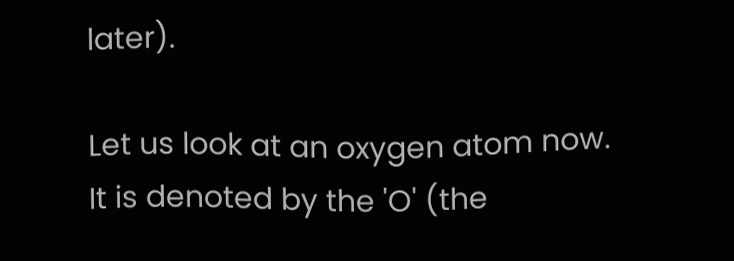later).

Let us look at an oxygen atom now. It is denoted by the 'O' (the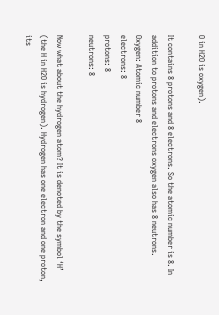O in H2O is oxygen).

It contains 8 protons and 8 electrons. So the atomic number is 8. In addition to protons and electrons oxygen also has 8 neutrons.
Oxygen: Atomic number 8
electrons: 8
protons: 8
neutrons: 8

Now what about the hydrogen atom? It is denoted by the symbol ‘H’ (the H in H2O is hydrogen). Hydrogen has one electron and one proton, its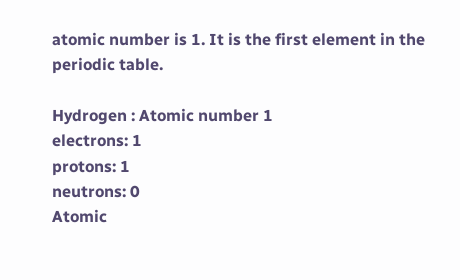atomic number is 1. It is the first element in the periodic table.

Hydrogen : Atomic number 1
electrons: 1
protons: 1
neutrons: 0
Atomic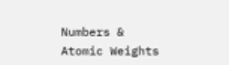Numbers & Atomic Weights